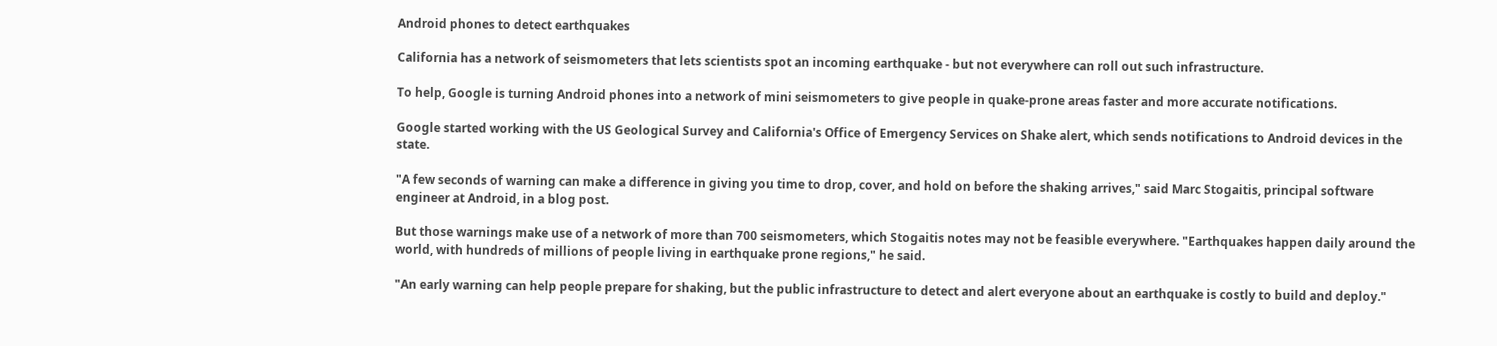Android phones to detect earthquakes

California has a network of seismometers that lets scientists spot an incoming earthquake - but not everywhere can roll out such infrastructure.

To help, Google is turning Android phones into a network of mini seismometers to give people in quake-prone areas faster and more accurate notifications.

Google started working with the US Geological Survey and California's Office of Emergency Services on Shake alert, which sends notifications to Android devices in the state.

"A few seconds of warning can make a difference in giving you time to drop, cover, and hold on before the shaking arrives," said Marc Stogaitis, principal software engineer at Android, in a blog post.

But those warnings make use of a network of more than 700 seismometers, which Stogaitis notes may not be feasible everywhere. "Earthquakes happen daily around the world, with hundreds of millions of people living in earthquake prone regions," he said.

"An early warning can help people prepare for shaking, but the public infrastructure to detect and alert everyone about an earthquake is costly to build and deploy."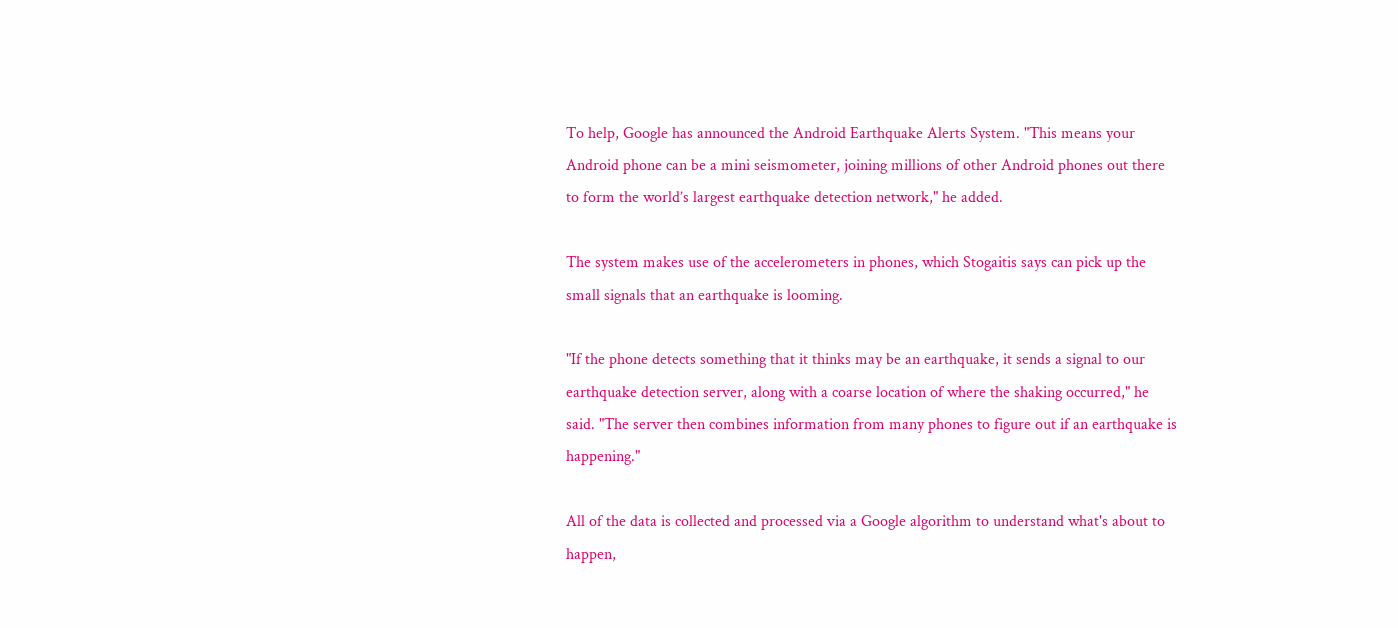To help, Google has announced the Android Earthquake Alerts System. "This means your Android phone can be a mini seismometer, joining millions of other Android phones out there to form the world’s largest earthquake detection network," he added.

The system makes use of the accelerometers in phones, which Stogaitis says can pick up the small signals that an earthquake is looming.

"If the phone detects something that it thinks may be an earthquake, it sends a signal to our earthquake detection server, along with a coarse location of where the shaking occurred," he said. "The server then combines information from many phones to figure out if an earthquake is happening."

All of the data is collected and processed via a Google algorithm to understand what's about to happen,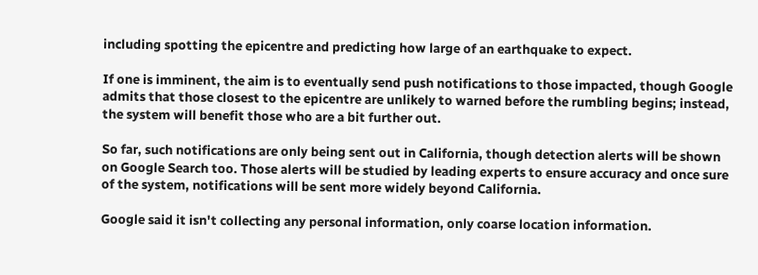including spotting the epicentre and predicting how large of an earthquake to expect.

If one is imminent, the aim is to eventually send push notifications to those impacted, though Google admits that those closest to the epicentre are unlikely to warned before the rumbling begins; instead, the system will benefit those who are a bit further out.

So far, such notifications are only being sent out in California, though detection alerts will be shown on Google Search too. Those alerts will be studied by leading experts to ensure accuracy and once sure of the system, notifications will be sent more widely beyond California.

Google said it isn't collecting any personal information, only coarse location information.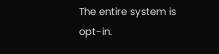The entire system is opt-in.